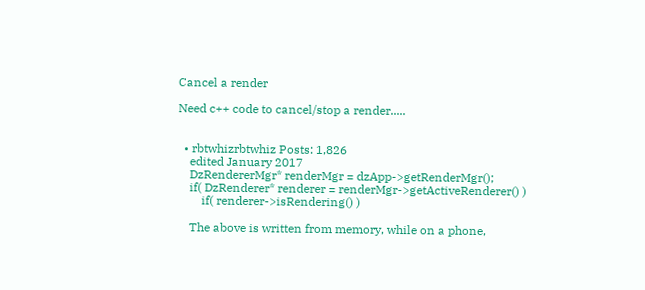Cancel a render

Need c++ code to cancel/stop a render.....


  • rbtwhizrbtwhiz Posts: 1,826
    edited January 2017
    DzRendererMgr* renderMgr = dzApp->getRenderMgr();
    if( DzRenderer* renderer = renderMgr->getActiveRenderer() )
        if( renderer->isRendering() )

    The above is written from memory, while on a phone,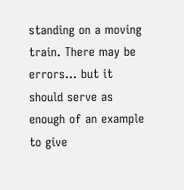standing on a moving train. There may be errors... but it should serve as enough of an example to give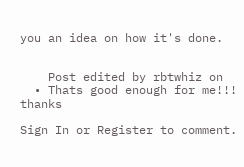you an idea on how it's done.


    Post edited by rbtwhiz on
  • Thats good enough for me!!! thanks

Sign In or Register to comment.